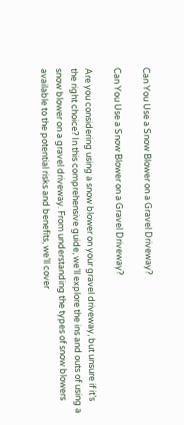Can You Use a Snow Blower on a Gravel Driveway?

Can You Use a Snow Blower on a Gravel Driveway?

Are you considering using a snow blower on your gravel driveway, but unsure if it’s the right choice? In this comprehensive guide, we’ll explore the ins and outs of using a snow blower on a gravel driveway. From understanding the types of snow blowers available to the potential risks and benefits, we’ll cover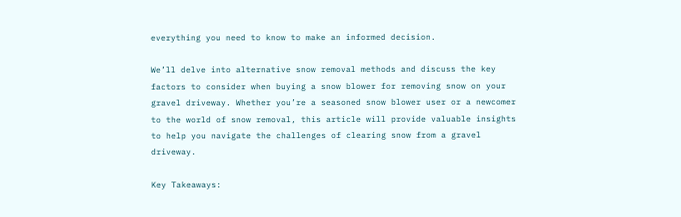everything you need to know to make an informed decision.

We’ll delve into alternative snow removal methods and discuss the key factors to consider when buying a snow blower for removing snow on your gravel driveway. Whether you’re a seasoned snow blower user or a newcomer to the world of snow removal, this article will provide valuable insights to help you navigate the challenges of clearing snow from a gravel driveway.

Key Takeaways: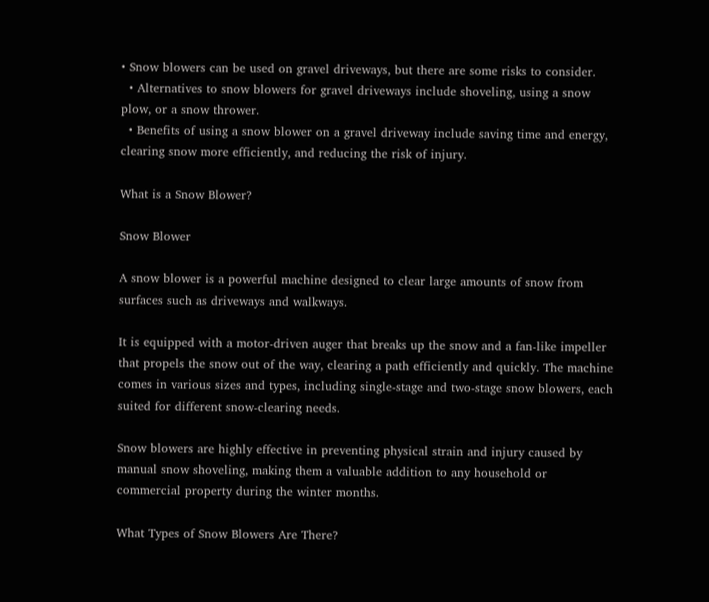• Snow blowers can be used on gravel driveways, but there are some risks to consider.
  • Alternatives to snow blowers for gravel driveways include shoveling, using a snow plow, or a snow thrower.
  • Benefits of using a snow blower on a gravel driveway include saving time and energy, clearing snow more efficiently, and reducing the risk of injury.

What is a Snow Blower?

Snow Blower

A snow blower is a powerful machine designed to clear large amounts of snow from surfaces such as driveways and walkways.

It is equipped with a motor-driven auger that breaks up the snow and a fan-like impeller that propels the snow out of the way, clearing a path efficiently and quickly. The machine comes in various sizes and types, including single-stage and two-stage snow blowers, each suited for different snow-clearing needs.

Snow blowers are highly effective in preventing physical strain and injury caused by manual snow shoveling, making them a valuable addition to any household or commercial property during the winter months.

What Types of Snow Blowers Are There?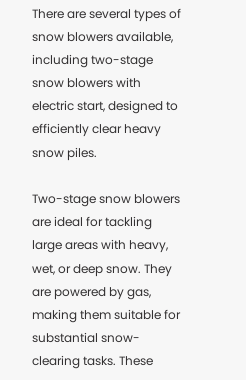There are several types of snow blowers available, including two-stage snow blowers with electric start, designed to efficiently clear heavy snow piles.

Two-stage snow blowers are ideal for tackling large areas with heavy, wet, or deep snow. They are powered by gas, making them suitable for substantial snow-clearing tasks. These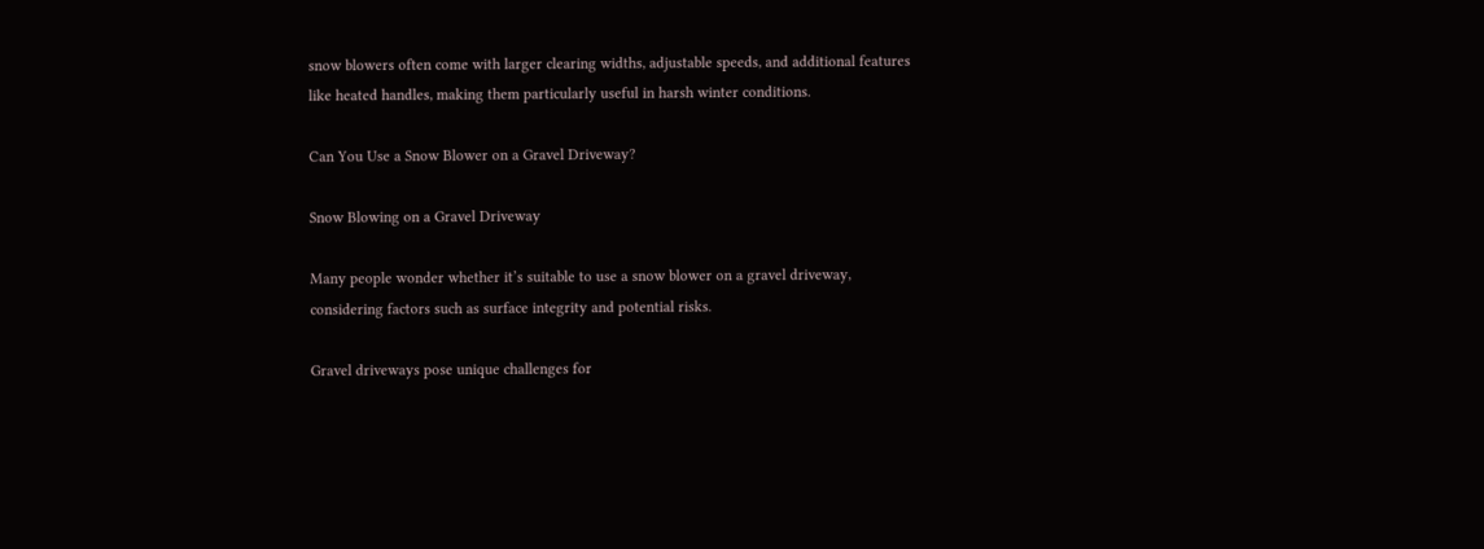snow blowers often come with larger clearing widths, adjustable speeds, and additional features like heated handles, making them particularly useful in harsh winter conditions.

Can You Use a Snow Blower on a Gravel Driveway?

Snow Blowing on a Gravel Driveway

Many people wonder whether it’s suitable to use a snow blower on a gravel driveway, considering factors such as surface integrity and potential risks.

Gravel driveways pose unique challenges for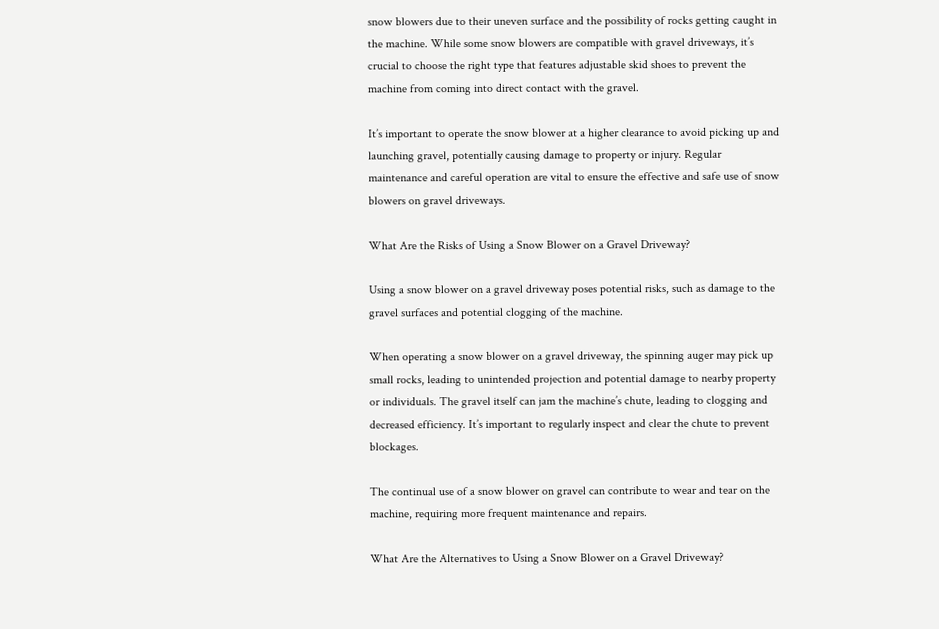snow blowers due to their uneven surface and the possibility of rocks getting caught in the machine. While some snow blowers are compatible with gravel driveways, it’s crucial to choose the right type that features adjustable skid shoes to prevent the machine from coming into direct contact with the gravel.

It’s important to operate the snow blower at a higher clearance to avoid picking up and launching gravel, potentially causing damage to property or injury. Regular maintenance and careful operation are vital to ensure the effective and safe use of snow blowers on gravel driveways.

What Are the Risks of Using a Snow Blower on a Gravel Driveway?

Using a snow blower on a gravel driveway poses potential risks, such as damage to the gravel surfaces and potential clogging of the machine.

When operating a snow blower on a gravel driveway, the spinning auger may pick up small rocks, leading to unintended projection and potential damage to nearby property or individuals. The gravel itself can jam the machine’s chute, leading to clogging and decreased efficiency. It’s important to regularly inspect and clear the chute to prevent blockages.

The continual use of a snow blower on gravel can contribute to wear and tear on the machine, requiring more frequent maintenance and repairs.

What Are the Alternatives to Using a Snow Blower on a Gravel Driveway?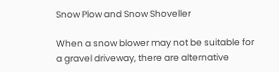Snow Plow and Snow Shoveller

When a snow blower may not be suitable for a gravel driveway, there are alternative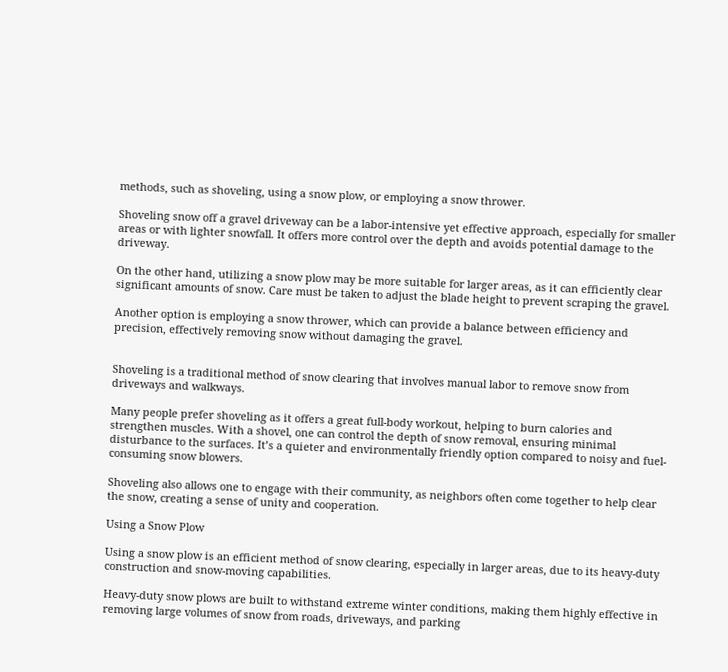methods, such as shoveling, using a snow plow, or employing a snow thrower.

Shoveling snow off a gravel driveway can be a labor-intensive yet effective approach, especially for smaller areas or with lighter snowfall. It offers more control over the depth and avoids potential damage to the driveway.

On the other hand, utilizing a snow plow may be more suitable for larger areas, as it can efficiently clear significant amounts of snow. Care must be taken to adjust the blade height to prevent scraping the gravel.

Another option is employing a snow thrower, which can provide a balance between efficiency and precision, effectively removing snow without damaging the gravel.


Shoveling is a traditional method of snow clearing that involves manual labor to remove snow from driveways and walkways.

Many people prefer shoveling as it offers a great full-body workout, helping to burn calories and strengthen muscles. With a shovel, one can control the depth of snow removal, ensuring minimal disturbance to the surfaces. It’s a quieter and environmentally friendly option compared to noisy and fuel-consuming snow blowers.

Shoveling also allows one to engage with their community, as neighbors often come together to help clear the snow, creating a sense of unity and cooperation.

Using a Snow Plow

Using a snow plow is an efficient method of snow clearing, especially in larger areas, due to its heavy-duty construction and snow-moving capabilities.

Heavy-duty snow plows are built to withstand extreme winter conditions, making them highly effective in removing large volumes of snow from roads, driveways, and parking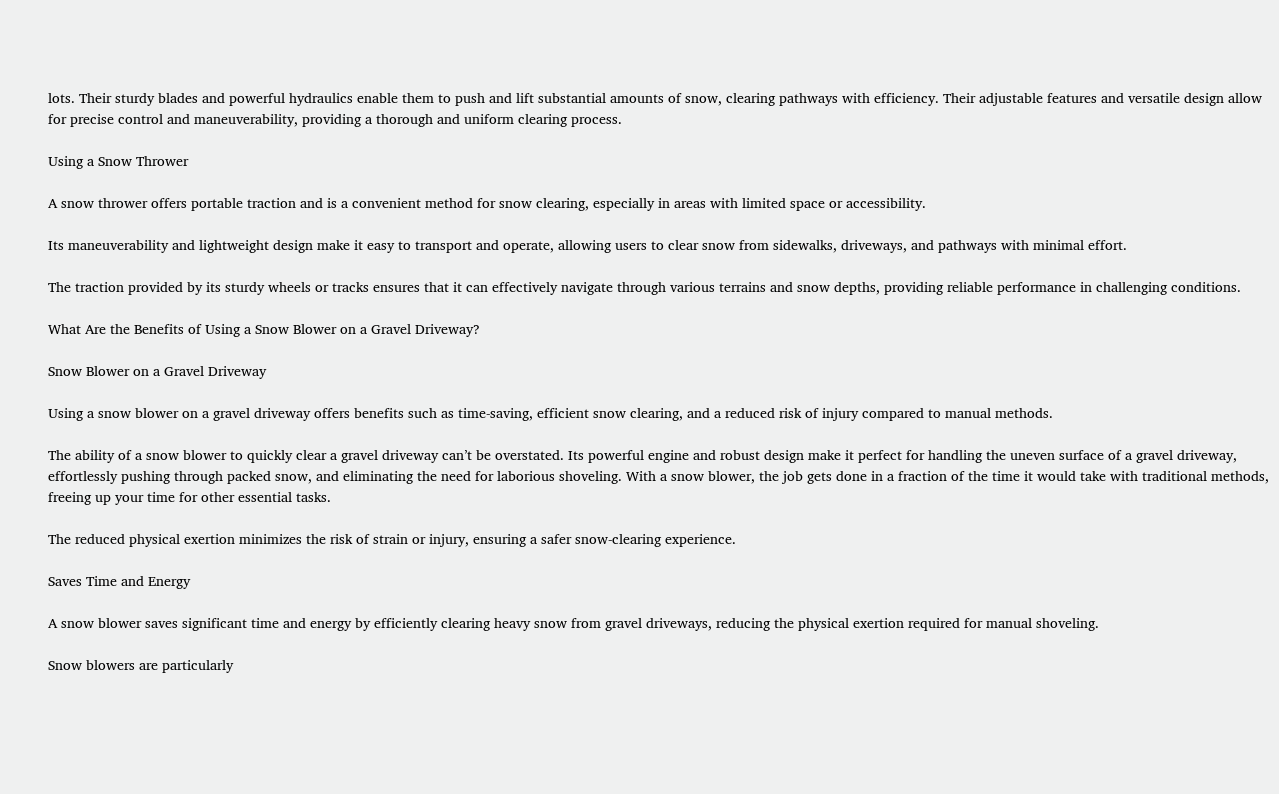lots. Their sturdy blades and powerful hydraulics enable them to push and lift substantial amounts of snow, clearing pathways with efficiency. Their adjustable features and versatile design allow for precise control and maneuverability, providing a thorough and uniform clearing process.

Using a Snow Thrower

A snow thrower offers portable traction and is a convenient method for snow clearing, especially in areas with limited space or accessibility.

Its maneuverability and lightweight design make it easy to transport and operate, allowing users to clear snow from sidewalks, driveways, and pathways with minimal effort.

The traction provided by its sturdy wheels or tracks ensures that it can effectively navigate through various terrains and snow depths, providing reliable performance in challenging conditions.

What Are the Benefits of Using a Snow Blower on a Gravel Driveway?

Snow Blower on a Gravel Driveway

Using a snow blower on a gravel driveway offers benefits such as time-saving, efficient snow clearing, and a reduced risk of injury compared to manual methods.

The ability of a snow blower to quickly clear a gravel driveway can’t be overstated. Its powerful engine and robust design make it perfect for handling the uneven surface of a gravel driveway, effortlessly pushing through packed snow, and eliminating the need for laborious shoveling. With a snow blower, the job gets done in a fraction of the time it would take with traditional methods, freeing up your time for other essential tasks.

The reduced physical exertion minimizes the risk of strain or injury, ensuring a safer snow-clearing experience.

Saves Time and Energy

A snow blower saves significant time and energy by efficiently clearing heavy snow from gravel driveways, reducing the physical exertion required for manual shoveling.

Snow blowers are particularly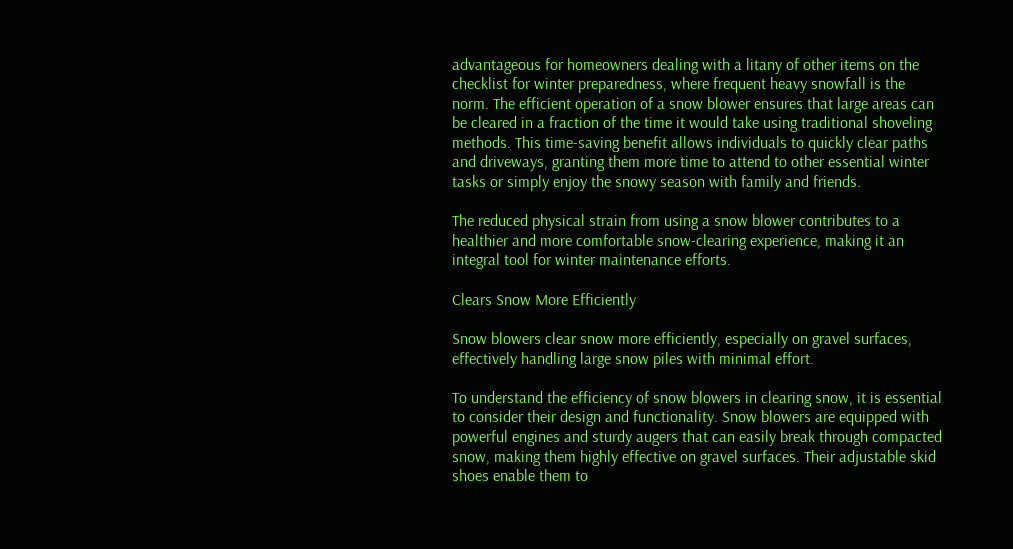advantageous for homeowners dealing with a litany of other items on the checklist for winter preparedness, where frequent heavy snowfall is the norm. The efficient operation of a snow blower ensures that large areas can be cleared in a fraction of the time it would take using traditional shoveling methods. This time-saving benefit allows individuals to quickly clear paths and driveways, granting them more time to attend to other essential winter tasks or simply enjoy the snowy season with family and friends.

The reduced physical strain from using a snow blower contributes to a healthier and more comfortable snow-clearing experience, making it an integral tool for winter maintenance efforts.

Clears Snow More Efficiently

Snow blowers clear snow more efficiently, especially on gravel surfaces, effectively handling large snow piles with minimal effort.

To understand the efficiency of snow blowers in clearing snow, it is essential to consider their design and functionality. Snow blowers are equipped with powerful engines and sturdy augers that can easily break through compacted snow, making them highly effective on gravel surfaces. Their adjustable skid shoes enable them to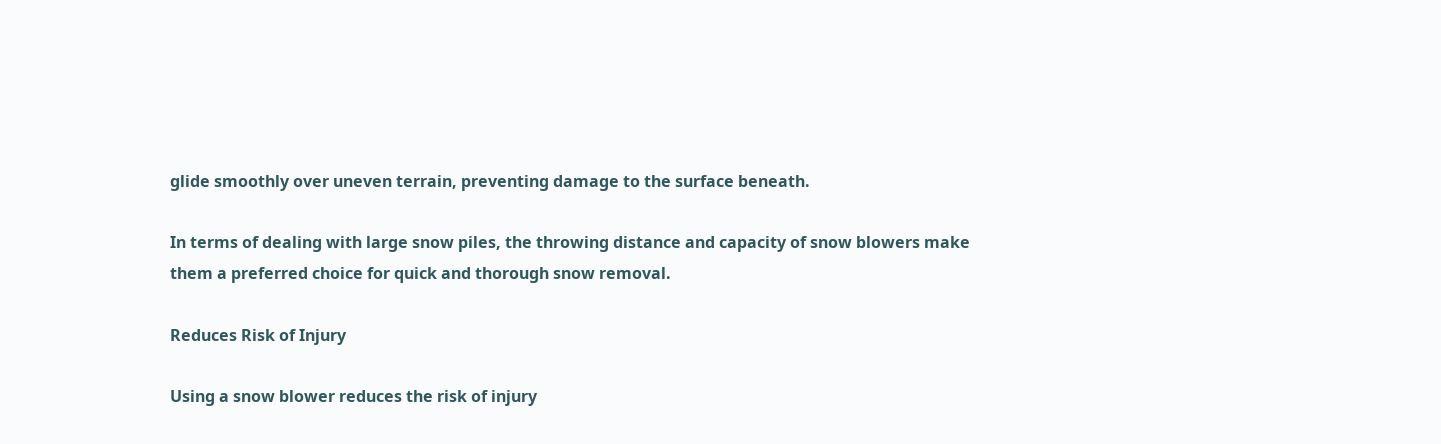glide smoothly over uneven terrain, preventing damage to the surface beneath.

In terms of dealing with large snow piles, the throwing distance and capacity of snow blowers make them a preferred choice for quick and thorough snow removal.

Reduces Risk of Injury

Using a snow blower reduces the risk of injury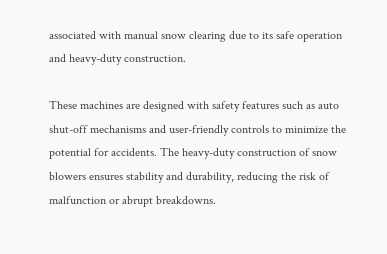associated with manual snow clearing due to its safe operation and heavy-duty construction.

These machines are designed with safety features such as auto shut-off mechanisms and user-friendly controls to minimize the potential for accidents. The heavy-duty construction of snow blowers ensures stability and durability, reducing the risk of malfunction or abrupt breakdowns.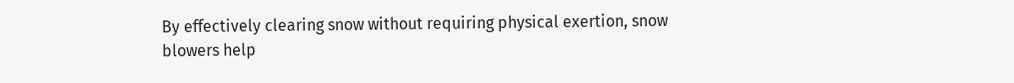By effectively clearing snow without requiring physical exertion, snow blowers help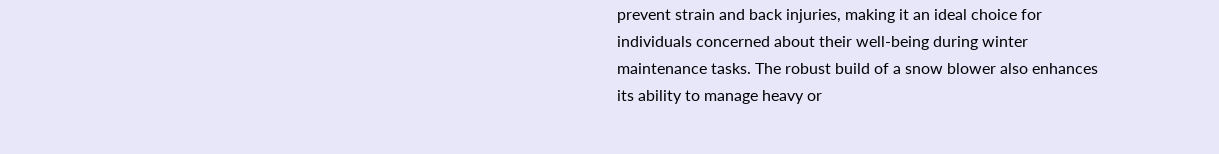prevent strain and back injuries, making it an ideal choice for individuals concerned about their well-being during winter maintenance tasks. The robust build of a snow blower also enhances its ability to manage heavy or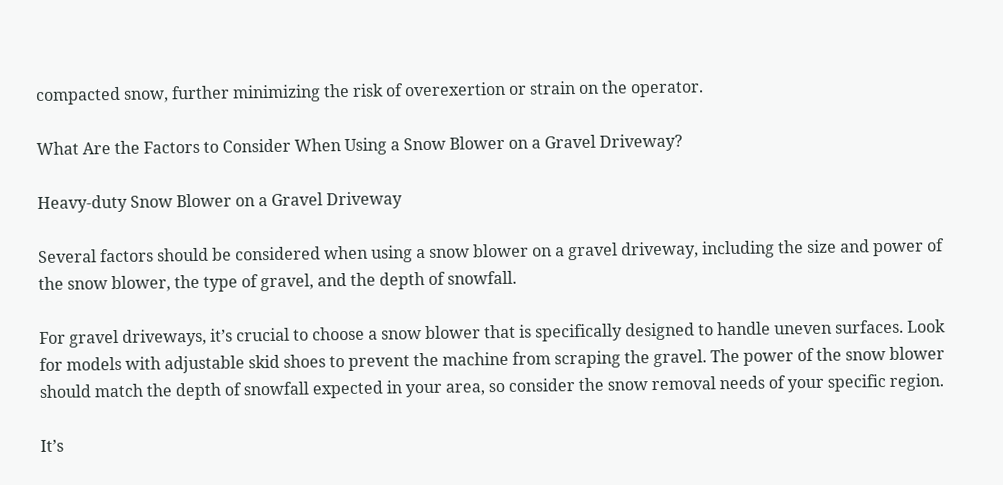compacted snow, further minimizing the risk of overexertion or strain on the operator.

What Are the Factors to Consider When Using a Snow Blower on a Gravel Driveway?

Heavy-duty Snow Blower on a Gravel Driveway

Several factors should be considered when using a snow blower on a gravel driveway, including the size and power of the snow blower, the type of gravel, and the depth of snowfall.

For gravel driveways, it’s crucial to choose a snow blower that is specifically designed to handle uneven surfaces. Look for models with adjustable skid shoes to prevent the machine from scraping the gravel. The power of the snow blower should match the depth of snowfall expected in your area, so consider the snow removal needs of your specific region.

It’s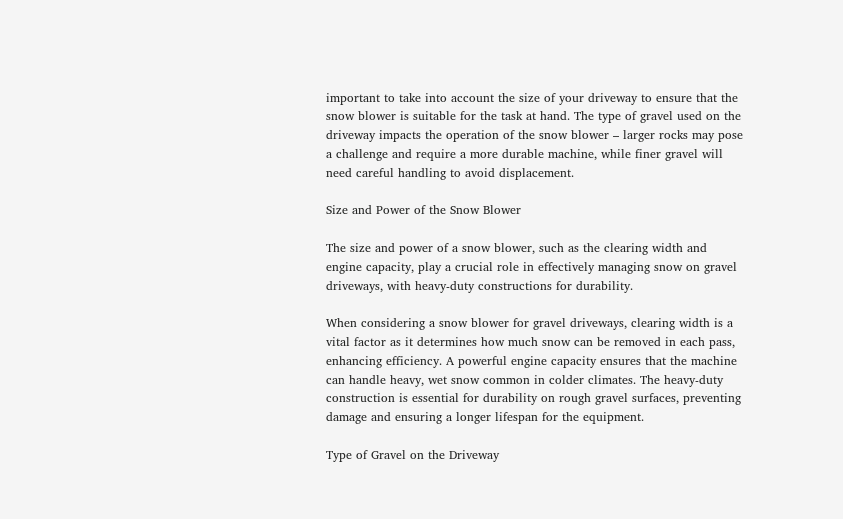important to take into account the size of your driveway to ensure that the snow blower is suitable for the task at hand. The type of gravel used on the driveway impacts the operation of the snow blower – larger rocks may pose a challenge and require a more durable machine, while finer gravel will need careful handling to avoid displacement.

Size and Power of the Snow Blower

The size and power of a snow blower, such as the clearing width and engine capacity, play a crucial role in effectively managing snow on gravel driveways, with heavy-duty constructions for durability.

When considering a snow blower for gravel driveways, clearing width is a vital factor as it determines how much snow can be removed in each pass, enhancing efficiency. A powerful engine capacity ensures that the machine can handle heavy, wet snow common in colder climates. The heavy-duty construction is essential for durability on rough gravel surfaces, preventing damage and ensuring a longer lifespan for the equipment.

Type of Gravel on the Driveway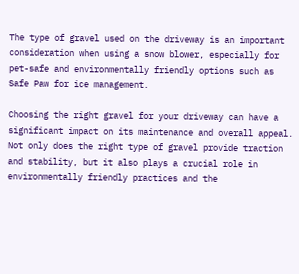The type of gravel used on the driveway is an important consideration when using a snow blower, especially for pet-safe and environmentally friendly options such as Safe Paw for ice management.

Choosing the right gravel for your driveway can have a significant impact on its maintenance and overall appeal. Not only does the right type of gravel provide traction and stability, but it also plays a crucial role in environmentally friendly practices and the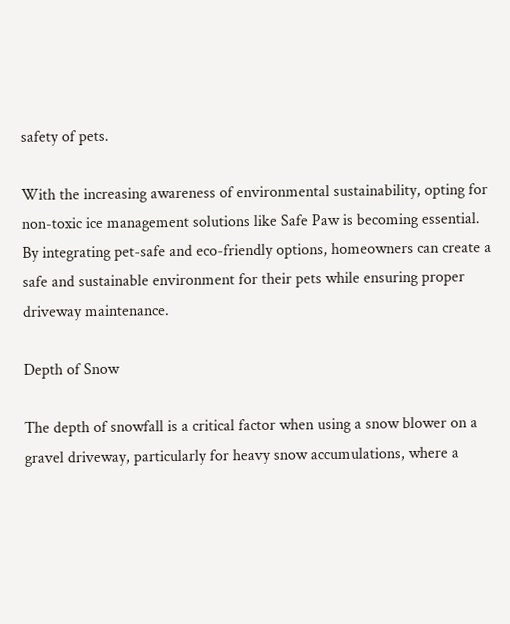safety of pets.

With the increasing awareness of environmental sustainability, opting for non-toxic ice management solutions like Safe Paw is becoming essential. By integrating pet-safe and eco-friendly options, homeowners can create a safe and sustainable environment for their pets while ensuring proper driveway maintenance.

Depth of Snow

The depth of snowfall is a critical factor when using a snow blower on a gravel driveway, particularly for heavy snow accumulations, where a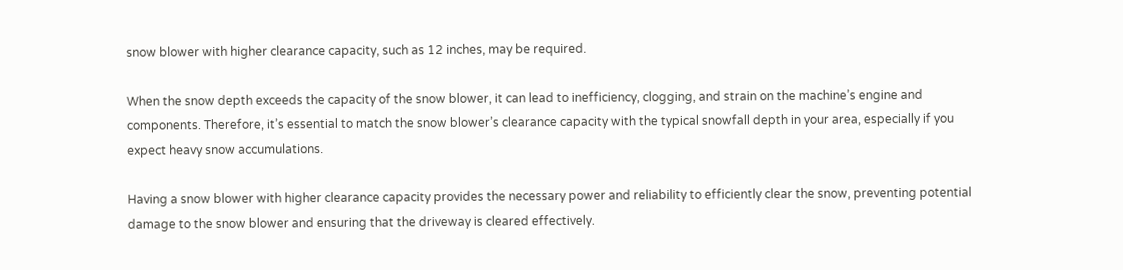snow blower with higher clearance capacity, such as 12 inches, may be required.

When the snow depth exceeds the capacity of the snow blower, it can lead to inefficiency, clogging, and strain on the machine’s engine and components. Therefore, it’s essential to match the snow blower’s clearance capacity with the typical snowfall depth in your area, especially if you expect heavy snow accumulations.

Having a snow blower with higher clearance capacity provides the necessary power and reliability to efficiently clear the snow, preventing potential damage to the snow blower and ensuring that the driveway is cleared effectively.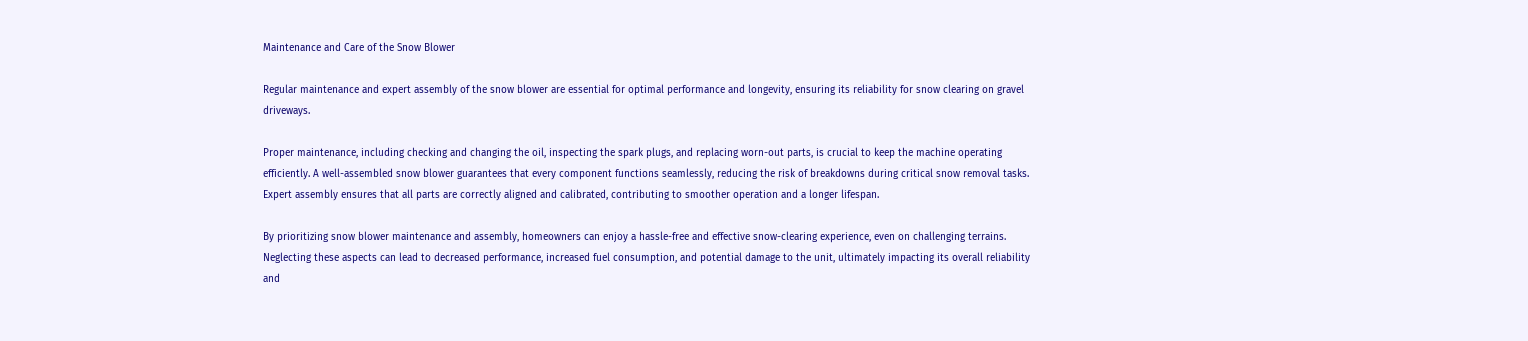Maintenance and Care of the Snow Blower

Regular maintenance and expert assembly of the snow blower are essential for optimal performance and longevity, ensuring its reliability for snow clearing on gravel driveways.

Proper maintenance, including checking and changing the oil, inspecting the spark plugs, and replacing worn-out parts, is crucial to keep the machine operating efficiently. A well-assembled snow blower guarantees that every component functions seamlessly, reducing the risk of breakdowns during critical snow removal tasks. Expert assembly ensures that all parts are correctly aligned and calibrated, contributing to smoother operation and a longer lifespan.

By prioritizing snow blower maintenance and assembly, homeowners can enjoy a hassle-free and effective snow-clearing experience, even on challenging terrains. Neglecting these aspects can lead to decreased performance, increased fuel consumption, and potential damage to the unit, ultimately impacting its overall reliability and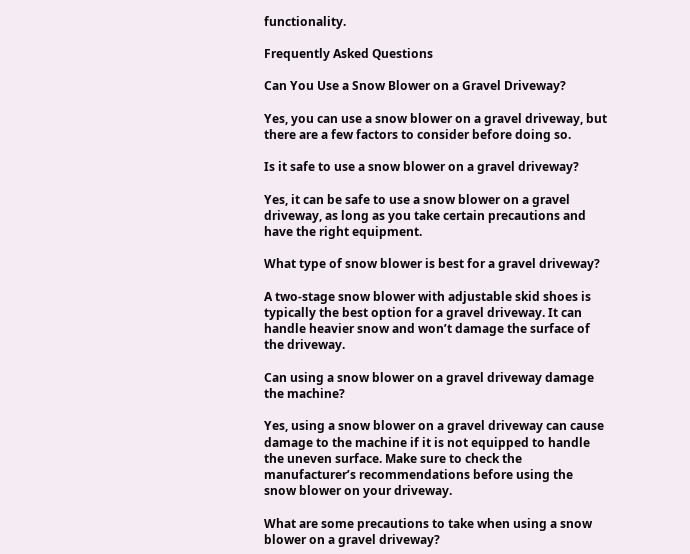functionality.

Frequently Asked Questions

Can You Use a Snow Blower on a Gravel Driveway?

Yes, you can use a snow blower on a gravel driveway, but there are a few factors to consider before doing so.

Is it safe to use a snow blower on a gravel driveway?

Yes, it can be safe to use a snow blower on a gravel driveway, as long as you take certain precautions and have the right equipment.

What type of snow blower is best for a gravel driveway?

A two-stage snow blower with adjustable skid shoes is typically the best option for a gravel driveway. It can handle heavier snow and won’t damage the surface of the driveway.

Can using a snow blower on a gravel driveway damage the machine?

Yes, using a snow blower on a gravel driveway can cause damage to the machine if it is not equipped to handle the uneven surface. Make sure to check the manufacturer’s recommendations before using the snow blower on your driveway.

What are some precautions to take when using a snow blower on a gravel driveway?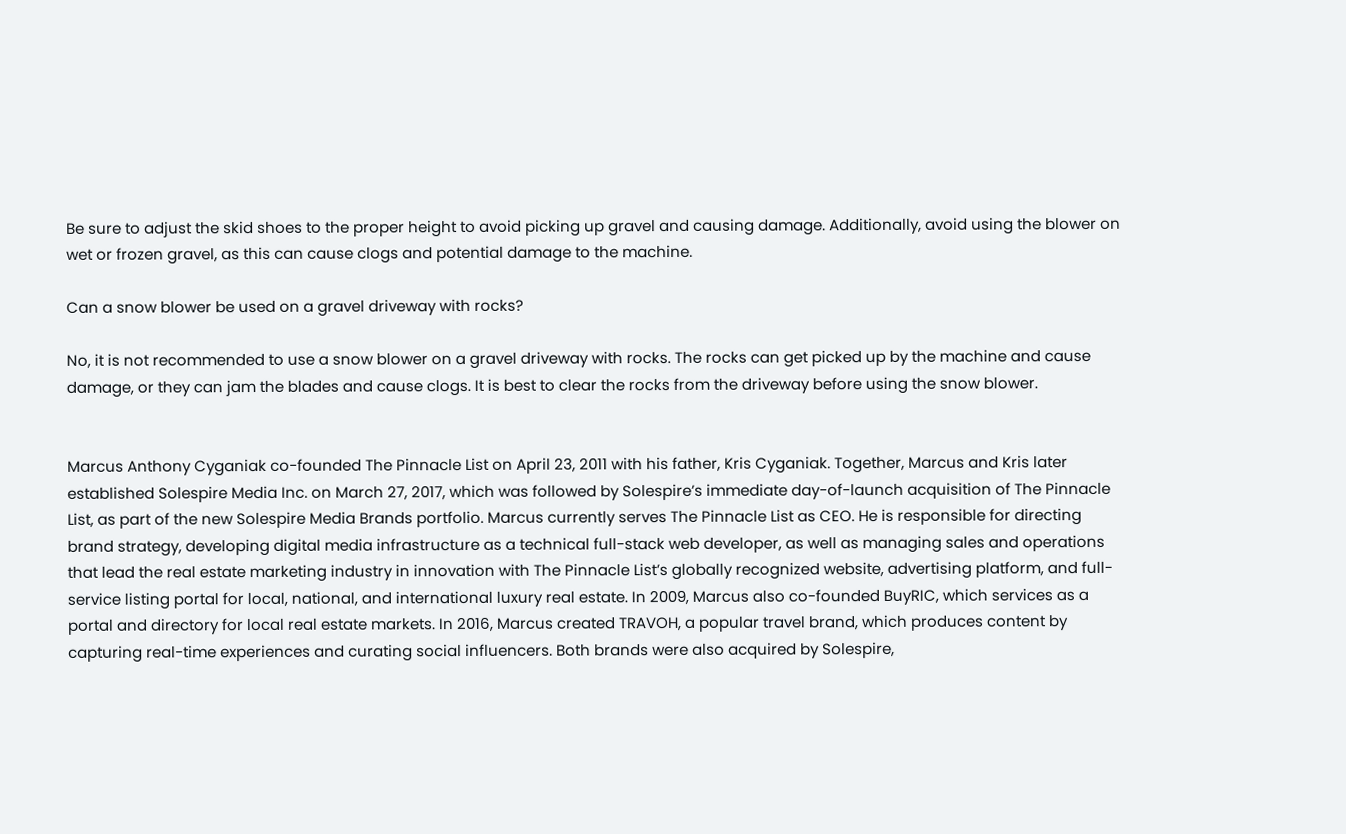Be sure to adjust the skid shoes to the proper height to avoid picking up gravel and causing damage. Additionally, avoid using the blower on wet or frozen gravel, as this can cause clogs and potential damage to the machine.

Can a snow blower be used on a gravel driveway with rocks?

No, it is not recommended to use a snow blower on a gravel driveway with rocks. The rocks can get picked up by the machine and cause damage, or they can jam the blades and cause clogs. It is best to clear the rocks from the driveway before using the snow blower.


Marcus Anthony Cyganiak co-founded The Pinnacle List on April 23, 2011 with his father, Kris Cyganiak. Together, Marcus and Kris later established Solespire Media Inc. on March 27, 2017, which was followed by Solespire’s immediate day-of-launch acquisition of The Pinnacle List, as part of the new Solespire Media Brands portfolio. Marcus currently serves The Pinnacle List as CEO. He is responsible for directing brand strategy, developing digital media infrastructure as a technical full-stack web developer, as well as managing sales and operations that lead the real estate marketing industry in innovation with The Pinnacle List’s globally recognized website, advertising platform, and full-service listing portal for local, national, and international luxury real estate. In 2009, Marcus also co-founded BuyRIC, which services as a portal and directory for local real estate markets. In 2016, Marcus created TRAVOH, a popular travel brand, which produces content by capturing real-time experiences and curating social influencers. Both brands were also acquired by Solespire,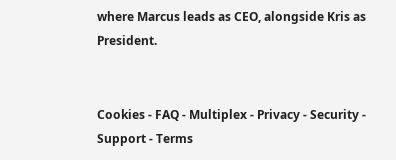where Marcus leads as CEO, alongside Kris as President.


Cookies - FAQ - Multiplex - Privacy - Security - Support - Terms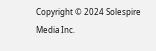Copyright © 2024 Solespire Media Inc.